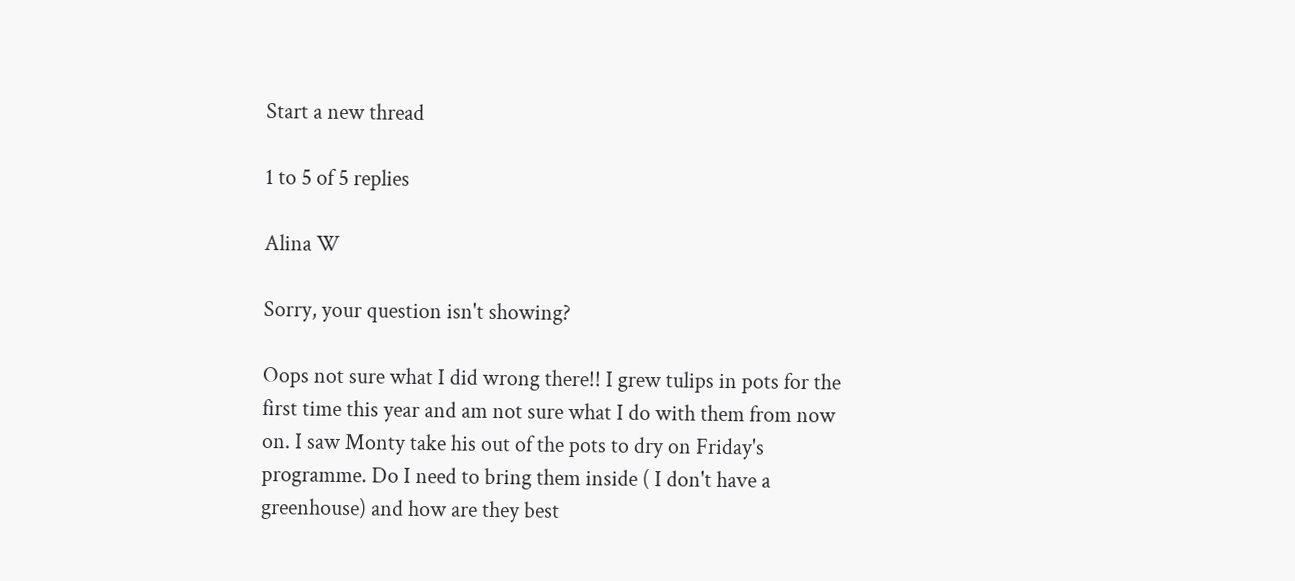Start a new thread

1 to 5 of 5 replies

Alina W

Sorry, your question isn't showing?

Oops not sure what I did wrong there!! I grew tulips in pots for the first time this year and am not sure what I do with them from now on. I saw Monty take his out of the pots to dry on Friday's programme. Do I need to bring them inside ( I don't have a greenhouse) and how are they best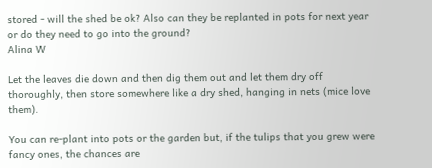stored - will the shed be ok? Also can they be replanted in pots for next year or do they need to go into the ground?
Alina W

Let the leaves die down and then dig them out and let them dry off thoroughly, then store somewhere like a dry shed, hanging in nets (mice love them).

You can re-plant into pots or the garden but, if the tulips that you grew were fancy ones, the chances are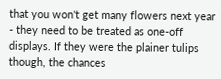that you won't get many flowers next year - they need to be treated as one-off displays. If they were the plainer tulips though, the chances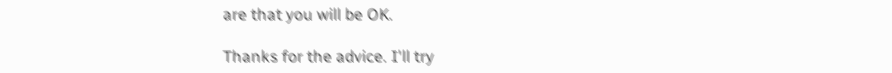are that you will be OK.

Thanks for the advice. I'll try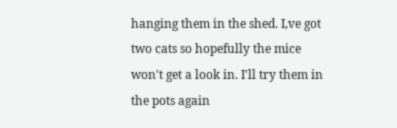hanging them in the shed. I,ve got two cats so hopefully the mice won't get a look in. I'll try them in the pots again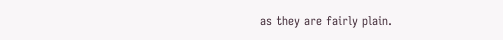as they are fairly plain.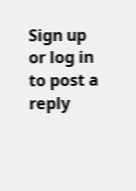Sign up or log in to post a reply